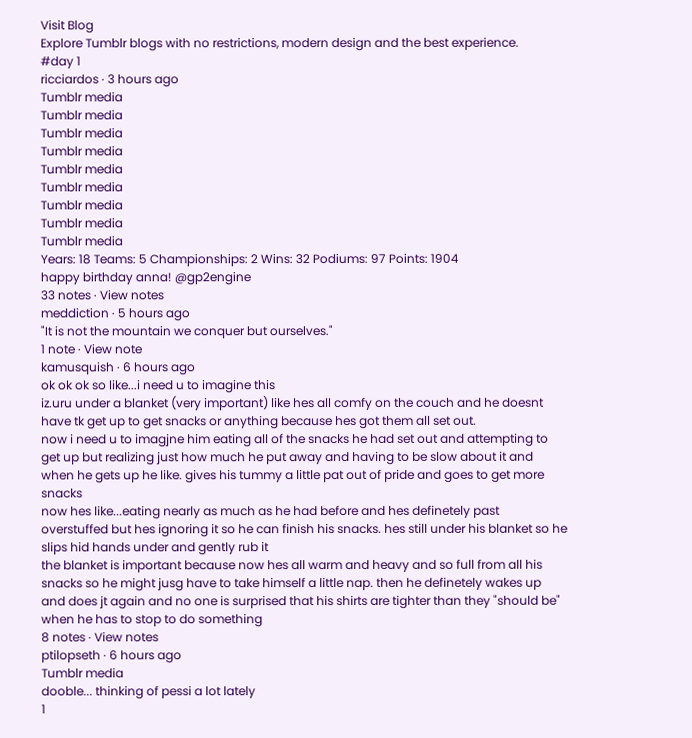Visit Blog
Explore Tumblr blogs with no restrictions, modern design and the best experience.
#day 1
ricciardos · 3 hours ago
Tumblr media
Tumblr media
Tumblr media
Tumblr media
Tumblr media
Tumblr media
Tumblr media
Tumblr media
Tumblr media
Years: 18 Teams: 5 Championships: 2 Wins: 32 Podiums: 97 Points: 1904
happy birthday anna! @gp2engine
33 notes · View notes
meddiction · 5 hours ago
"It is not the mountain we conquer but ourselves."
1 note · View note
kamusquish · 6 hours ago
ok ok ok so like...i need u to imagine this
iz.uru under a blanket (very important) like hes all comfy on the couch and he doesnt have tk get up to get snacks or anything because hes got them all set out.
now i need u to imagjne him eating all of the snacks he had set out and attempting to get up but realizing just how much he put away and having to be slow about it and when he gets up he like. gives his tummy a little pat out of pride and goes to get more snacks
now hes like...eating nearly as much as he had before and hes definetely past overstuffed but hes ignoring it so he can finish his snacks. hes still under his blanket so he slips hid hands under and gently rub it
the blanket is important because now hes all warm and heavy and so full from all his snacks so he might jusg have to take himself a little nap. then he definetely wakes up and does jt again and no one is surprised that his shirts are tighter than they "should be" when he has to stop to do something
8 notes · View notes
ptilopseth · 6 hours ago
Tumblr media
dooble... thinking of pessi a lot lately
1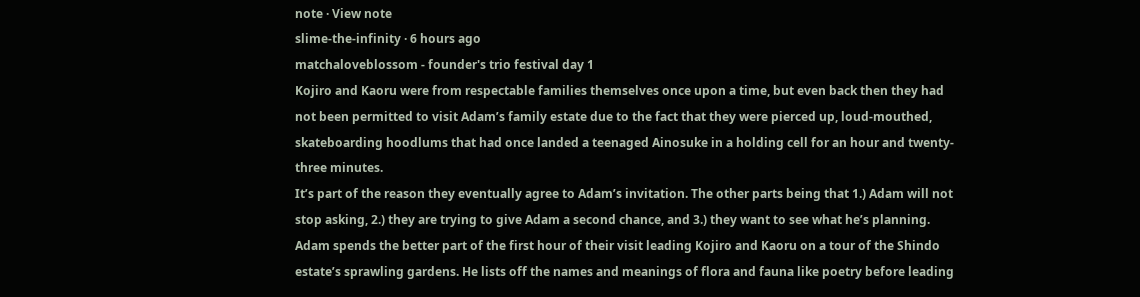note · View note
slime-the-infinity · 6 hours ago
matchaloveblossom - founder's trio festival day 1
Kojiro and Kaoru were from respectable families themselves once upon a time, but even back then they had not been permitted to visit Adam’s family estate due to the fact that they were pierced up, loud-mouthed, skateboarding hoodlums that had once landed a teenaged Ainosuke in a holding cell for an hour and twenty-three minutes.
It’s part of the reason they eventually agree to Adam’s invitation. The other parts being that 1.) Adam will not stop asking, 2.) they are trying to give Adam a second chance, and 3.) they want to see what he’s planning.
Adam spends the better part of the first hour of their visit leading Kojiro and Kaoru on a tour of the Shindo estate’s sprawling gardens. He lists off the names and meanings of flora and fauna like poetry before leading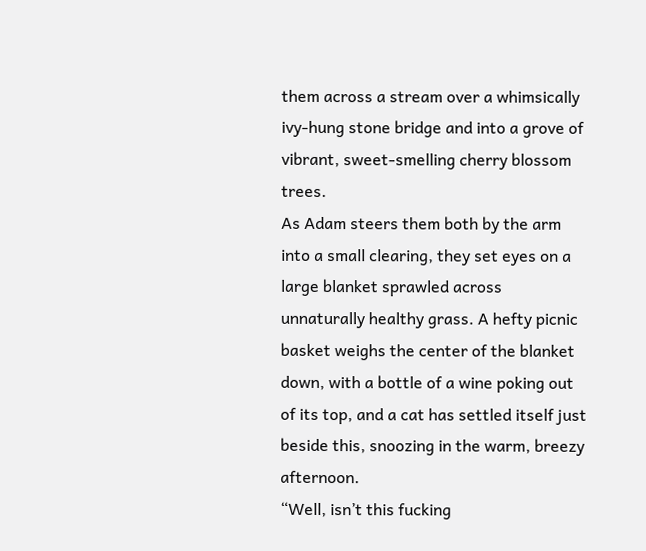them across a stream over a whimsically ivy-hung stone bridge and into a grove of vibrant, sweet-smelling cherry blossom trees.
As Adam steers them both by the arm into a small clearing, they set eyes on a large blanket sprawled across unnaturally healthy grass. A hefty picnic basket weighs the center of the blanket down, with a bottle of a wine poking out of its top, and a cat has settled itself just beside this, snoozing in the warm, breezy afternoon.
“Well, isn’t this fucking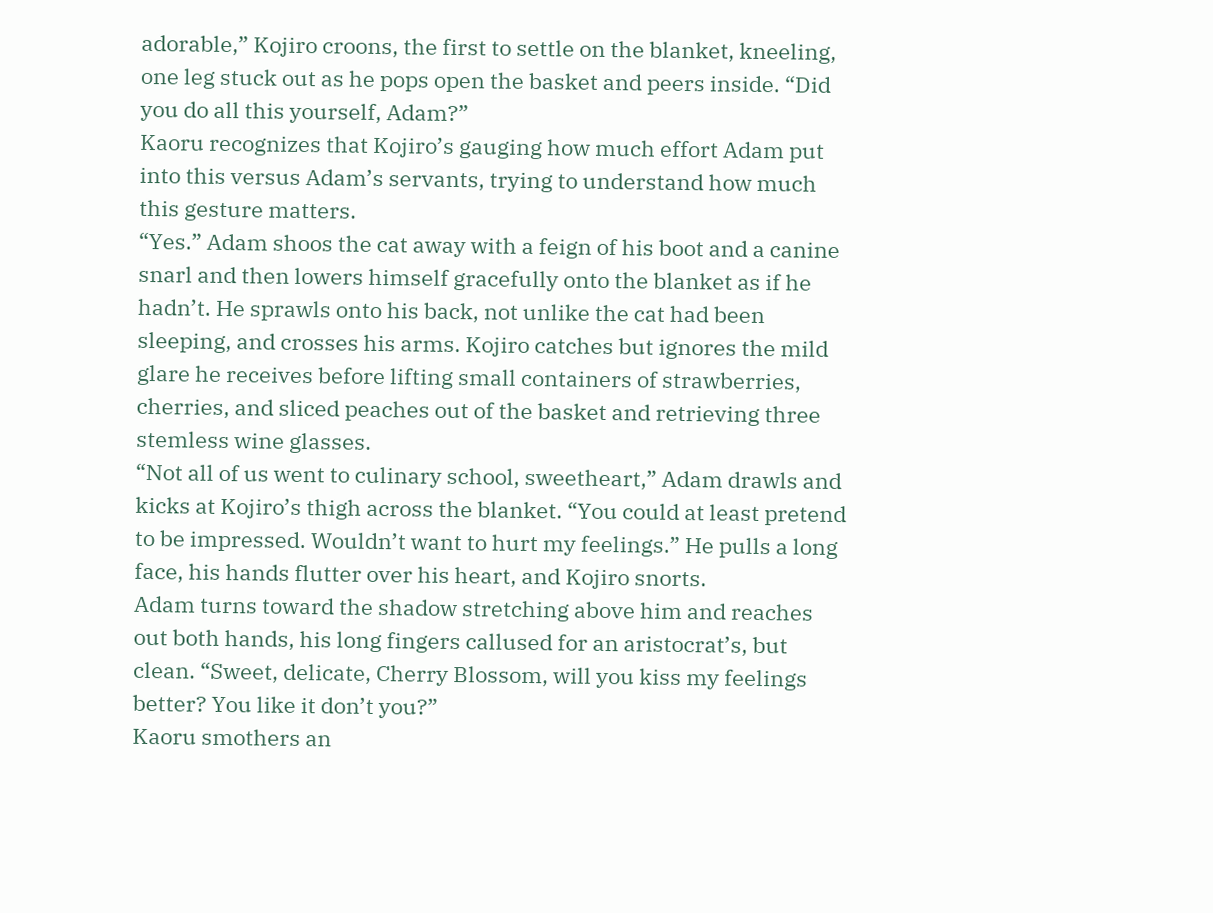adorable,” Kojiro croons, the first to settle on the blanket, kneeling, one leg stuck out as he pops open the basket and peers inside. “Did you do all this yourself, Adam?”
Kaoru recognizes that Kojiro’s gauging how much effort Adam put into this versus Adam’s servants, trying to understand how much this gesture matters.
“Yes.” Adam shoos the cat away with a feign of his boot and a canine snarl and then lowers himself gracefully onto the blanket as if he hadn’t. He sprawls onto his back, not unlike the cat had been sleeping, and crosses his arms. Kojiro catches but ignores the mild glare he receives before lifting small containers of strawberries, cherries, and sliced peaches out of the basket and retrieving three stemless wine glasses.
“Not all of us went to culinary school, sweetheart,” Adam drawls and kicks at Kojiro’s thigh across the blanket. “You could at least pretend to be impressed. Wouldn’t want to hurt my feelings.” He pulls a long face, his hands flutter over his heart, and Kojiro snorts.
Adam turns toward the shadow stretching above him and reaches out both hands, his long fingers callused for an aristocrat’s, but clean. “Sweet, delicate, Cherry Blossom, will you kiss my feelings better? You like it don’t you?”
Kaoru smothers an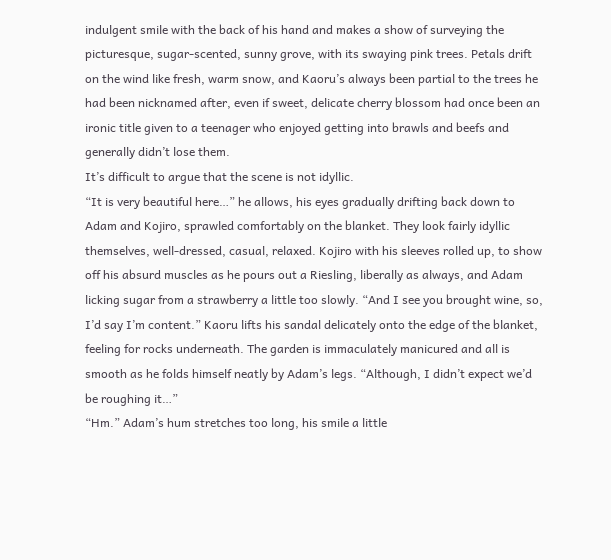indulgent smile with the back of his hand and makes a show of surveying the picturesque, sugar-scented, sunny grove, with its swaying pink trees. Petals drift on the wind like fresh, warm snow, and Kaoru’s always been partial to the trees he had been nicknamed after, even if sweet, delicate cherry blossom had once been an ironic title given to a teenager who enjoyed getting into brawls and beefs and generally didn’t lose them.
It’s difficult to argue that the scene is not idyllic.
“It is very beautiful here…” he allows, his eyes gradually drifting back down to Adam and Kojiro, sprawled comfortably on the blanket. They look fairly idyllic themselves, well-dressed, casual, relaxed. Kojiro with his sleeves rolled up, to show off his absurd muscles as he pours out a Riesling, liberally as always, and Adam licking sugar from a strawberry a little too slowly. “And I see you brought wine, so, I’d say I’m content.” Kaoru lifts his sandal delicately onto the edge of the blanket, feeling for rocks underneath. The garden is immaculately manicured and all is smooth as he folds himself neatly by Adam’s legs. “Although, I didn’t expect we’d be roughing it…”
“Hm.” Adam’s hum stretches too long, his smile a little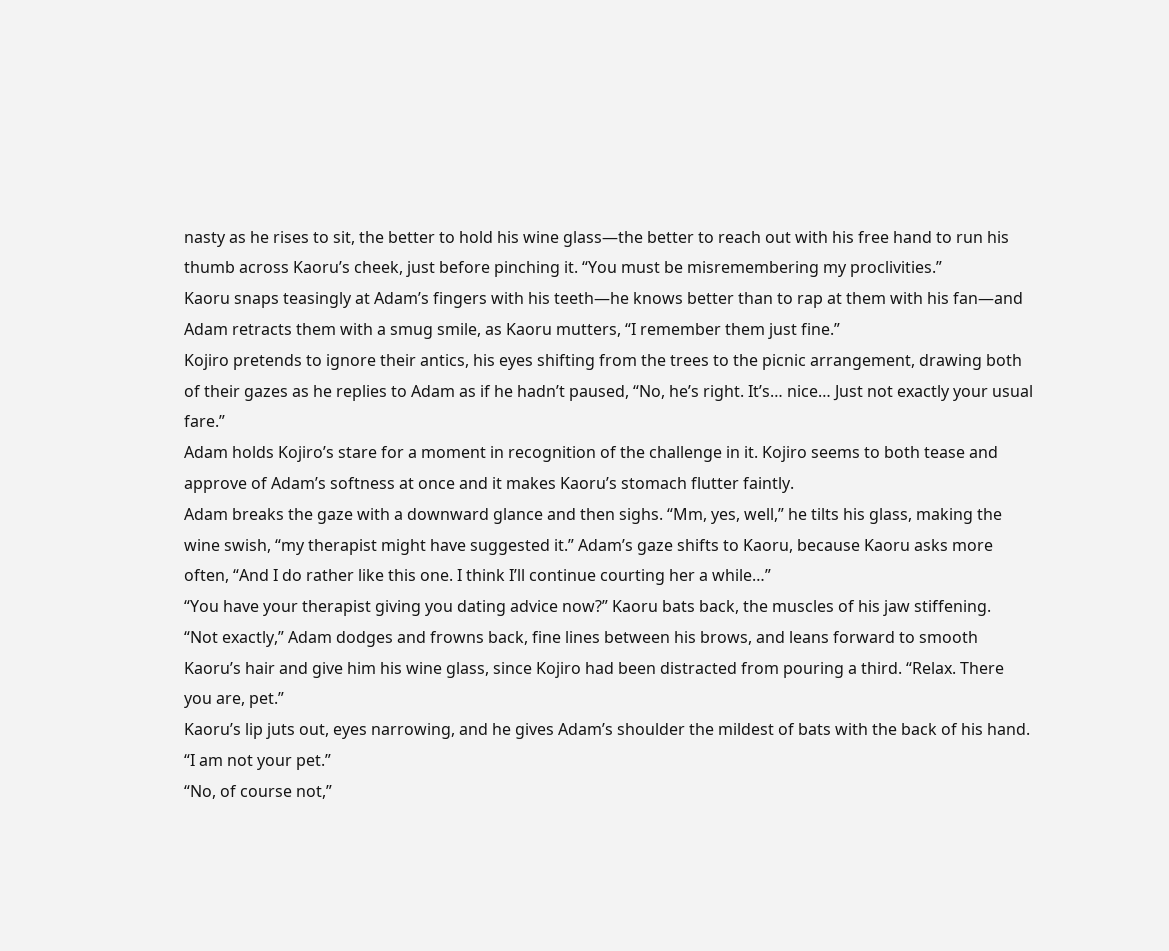nasty as he rises to sit, the better to hold his wine glass—the better to reach out with his free hand to run his thumb across Kaoru’s cheek, just before pinching it. “You must be misremembering my proclivities.”
Kaoru snaps teasingly at Adam’s fingers with his teeth—he knows better than to rap at them with his fan—and Adam retracts them with a smug smile, as Kaoru mutters, “I remember them just fine.”
Kojiro pretends to ignore their antics, his eyes shifting from the trees to the picnic arrangement, drawing both of their gazes as he replies to Adam as if he hadn’t paused, “No, he’s right. It’s… nice… Just not exactly your usual fare.”
Adam holds Kojiro’s stare for a moment in recognition of the challenge in it. Kojiro seems to both tease and approve of Adam’s softness at once and it makes Kaoru’s stomach flutter faintly.
Adam breaks the gaze with a downward glance and then sighs. “Mm, yes, well,” he tilts his glass, making the wine swish, “my therapist might have suggested it.” Adam’s gaze shifts to Kaoru, because Kaoru asks more often, “And I do rather like this one. I think I’ll continue courting her a while…”
“You have your therapist giving you dating advice now?” Kaoru bats back, the muscles of his jaw stiffening.
“Not exactly,” Adam dodges and frowns back, fine lines between his brows, and leans forward to smooth Kaoru’s hair and give him his wine glass, since Kojiro had been distracted from pouring a third. “Relax. There you are, pet.”
Kaoru’s lip juts out, eyes narrowing, and he gives Adam’s shoulder the mildest of bats with the back of his hand. “I am not your pet.”
“No, of course not,”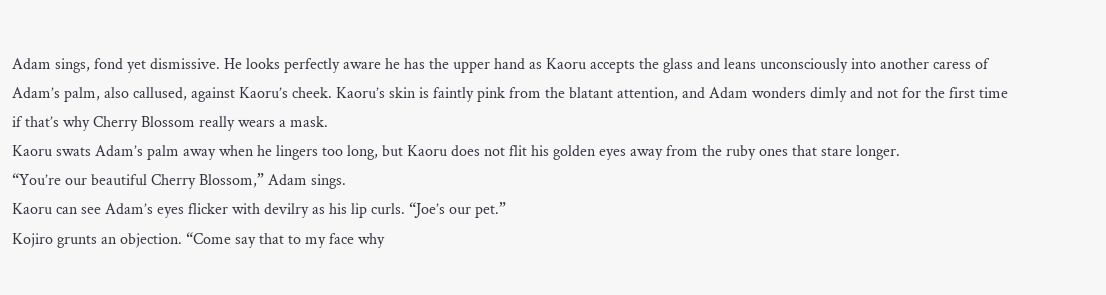Adam sings, fond yet dismissive. He looks perfectly aware he has the upper hand as Kaoru accepts the glass and leans unconsciously into another caress of Adam’s palm, also callused, against Kaoru’s cheek. Kaoru’s skin is faintly pink from the blatant attention, and Adam wonders dimly and not for the first time if that’s why Cherry Blossom really wears a mask.
Kaoru swats Adam’s palm away when he lingers too long, but Kaoru does not flit his golden eyes away from the ruby ones that stare longer.
“You’re our beautiful Cherry Blossom,” Adam sings.
Kaoru can see Adam’s eyes flicker with devilry as his lip curls. “Joe’s our pet.”
Kojiro grunts an objection. “Come say that to my face why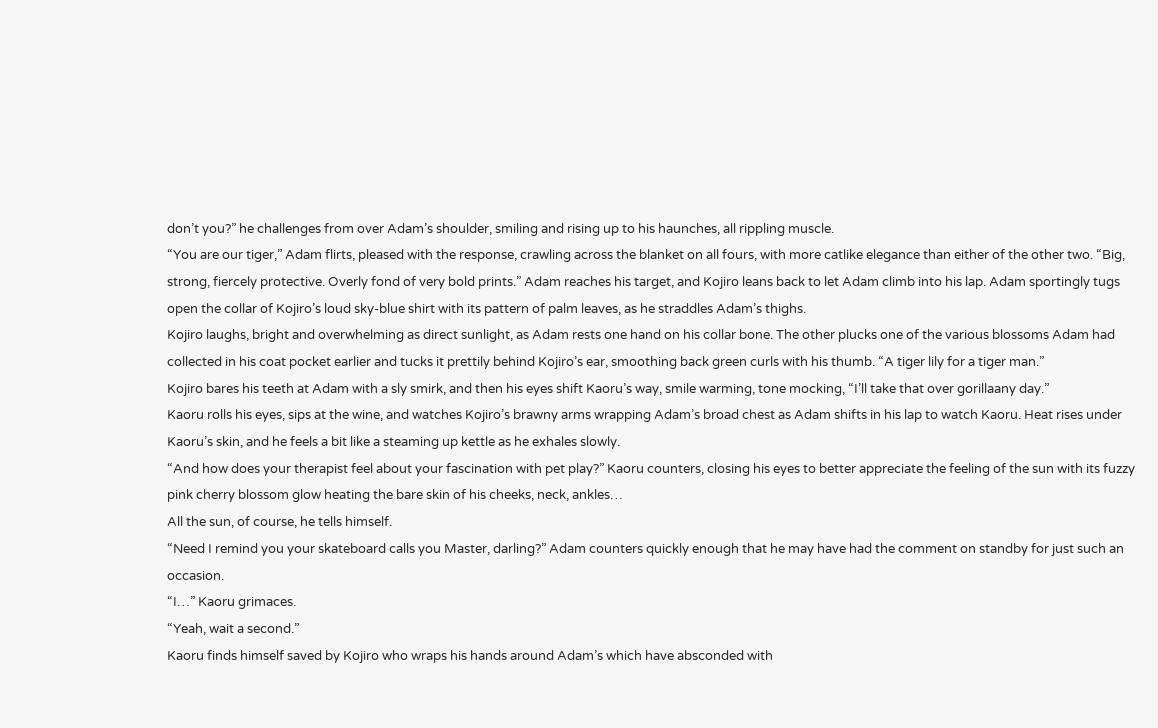don’t you?” he challenges from over Adam’s shoulder, smiling and rising up to his haunches, all rippling muscle.
“You are our tiger,” Adam flirts, pleased with the response, crawling across the blanket on all fours, with more catlike elegance than either of the other two. “Big, strong, fiercely protective. Overly fond of very bold prints.” Adam reaches his target, and Kojiro leans back to let Adam climb into his lap. Adam sportingly tugs open the collar of Kojiro’s loud sky-blue shirt with its pattern of palm leaves, as he straddles Adam’s thighs.
Kojiro laughs, bright and overwhelming as direct sunlight, as Adam rests one hand on his collar bone. The other plucks one of the various blossoms Adam had collected in his coat pocket earlier and tucks it prettily behind Kojiro’s ear, smoothing back green curls with his thumb. “A tiger lily for a tiger man.”
Kojiro bares his teeth at Adam with a sly smirk, and then his eyes shift Kaoru’s way, smile warming, tone mocking, “I’ll take that over gorillaany day.”
Kaoru rolls his eyes, sips at the wine, and watches Kojiro’s brawny arms wrapping Adam’s broad chest as Adam shifts in his lap to watch Kaoru. Heat rises under Kaoru’s skin, and he feels a bit like a steaming up kettle as he exhales slowly.
“And how does your therapist feel about your fascination with pet play?” Kaoru counters, closing his eyes to better appreciate the feeling of the sun with its fuzzy pink cherry blossom glow heating the bare skin of his cheeks, neck, ankles…
All the sun, of course, he tells himself.
“Need I remind you your skateboard calls you Master, darling?” Adam counters quickly enough that he may have had the comment on standby for just such an occasion.
“I…” Kaoru grimaces.
“Yeah, wait a second.”
Kaoru finds himself saved by Kojiro who wraps his hands around Adam’s which have absconded with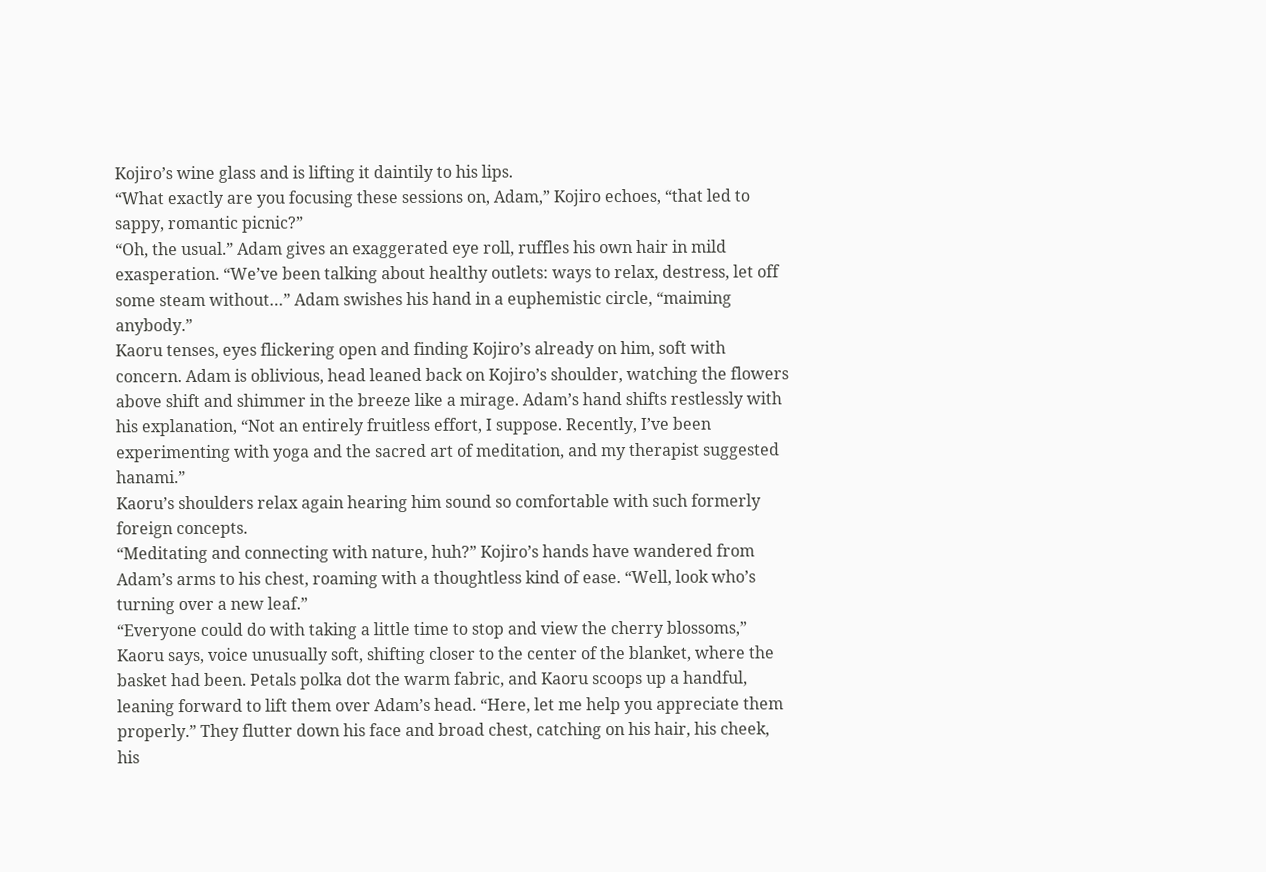Kojiro’s wine glass and is lifting it daintily to his lips.
“What exactly are you focusing these sessions on, Adam,” Kojiro echoes, “that led to sappy, romantic picnic?”
“Oh, the usual.” Adam gives an exaggerated eye roll, ruffles his own hair in mild exasperation. “We’ve been talking about healthy outlets: ways to relax, destress, let off some steam without…” Adam swishes his hand in a euphemistic circle, “maiming anybody.”
Kaoru tenses, eyes flickering open and finding Kojiro’s already on him, soft with concern. Adam is oblivious, head leaned back on Kojiro’s shoulder, watching the flowers above shift and shimmer in the breeze like a mirage. Adam’s hand shifts restlessly with his explanation, “Not an entirely fruitless effort, I suppose. Recently, I’ve been experimenting with yoga and the sacred art of meditation, and my therapist suggested hanami.”
Kaoru’s shoulders relax again hearing him sound so comfortable with such formerly foreign concepts.
“Meditating and connecting with nature, huh?” Kojiro’s hands have wandered from Adam’s arms to his chest, roaming with a thoughtless kind of ease. “Well, look who’s turning over a new leaf.”
“Everyone could do with taking a little time to stop and view the cherry blossoms,” Kaoru says, voice unusually soft, shifting closer to the center of the blanket, where the basket had been. Petals polka dot the warm fabric, and Kaoru scoops up a handful, leaning forward to lift them over Adam’s head. “Here, let me help you appreciate them properly.” They flutter down his face and broad chest, catching on his hair, his cheek, his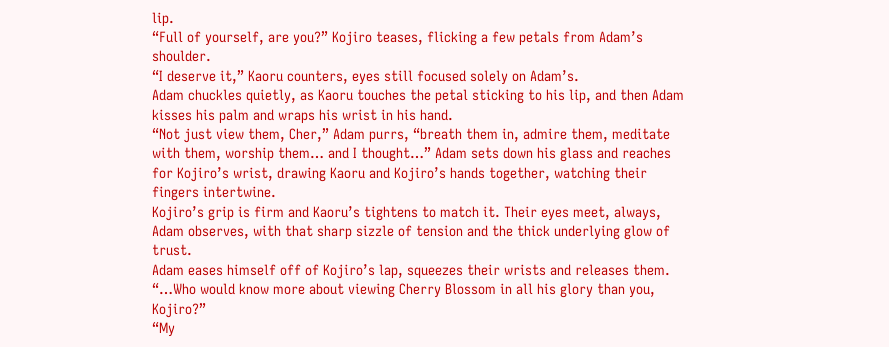lip.
“Full of yourself, are you?” Kojiro teases, flicking a few petals from Adam’s shoulder.
“I deserve it,” Kaoru counters, eyes still focused solely on Adam’s.
Adam chuckles quietly, as Kaoru touches the petal sticking to his lip, and then Adam kisses his palm and wraps his wrist in his hand.
“Not just view them, Cher,” Adam purrs, “breath them in, admire them, meditate with them, worship them… and I thought…” Adam sets down his glass and reaches for Kojiro’s wrist, drawing Kaoru and Kojiro’s hands together, watching their fingers intertwine.
Kojiro’s grip is firm and Kaoru’s tightens to match it. Their eyes meet, always, Adam observes, with that sharp sizzle of tension and the thick underlying glow of trust.
Adam eases himself off of Kojiro’s lap, squeezes their wrists and releases them. “…Who would know more about viewing Cherry Blossom in all his glory than you, Kojiro?”
“My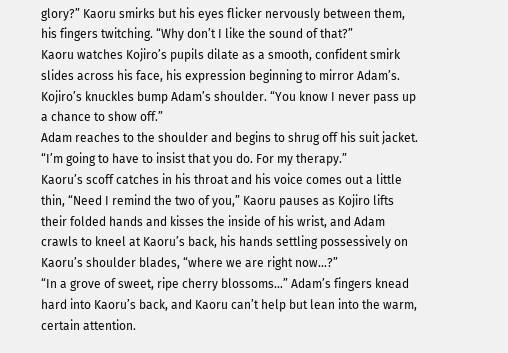glory?” Kaoru smirks but his eyes flicker nervously between them, his fingers twitching. “Why don’t I like the sound of that?”
Kaoru watches Kojiro’s pupils dilate as a smooth, confident smirk slides across his face, his expression beginning to mirror Adam’s.
Kojiro’s knuckles bump Adam’s shoulder. “You know I never pass up a chance to show off.”
Adam reaches to the shoulder and begins to shrug off his suit jacket. “I’m going to have to insist that you do. For my therapy.”
Kaoru’s scoff catches in his throat and his voice comes out a little thin, “Need I remind the two of you,” Kaoru pauses as Kojiro lifts their folded hands and kisses the inside of his wrist, and Adam crawls to kneel at Kaoru’s back, his hands settling possessively on Kaoru’s shoulder blades, “where we are right now…?”
“In a grove of sweet, ripe cherry blossoms…” Adam’s fingers knead hard into Kaoru’s back, and Kaoru can’t help but lean into the warm, certain attention.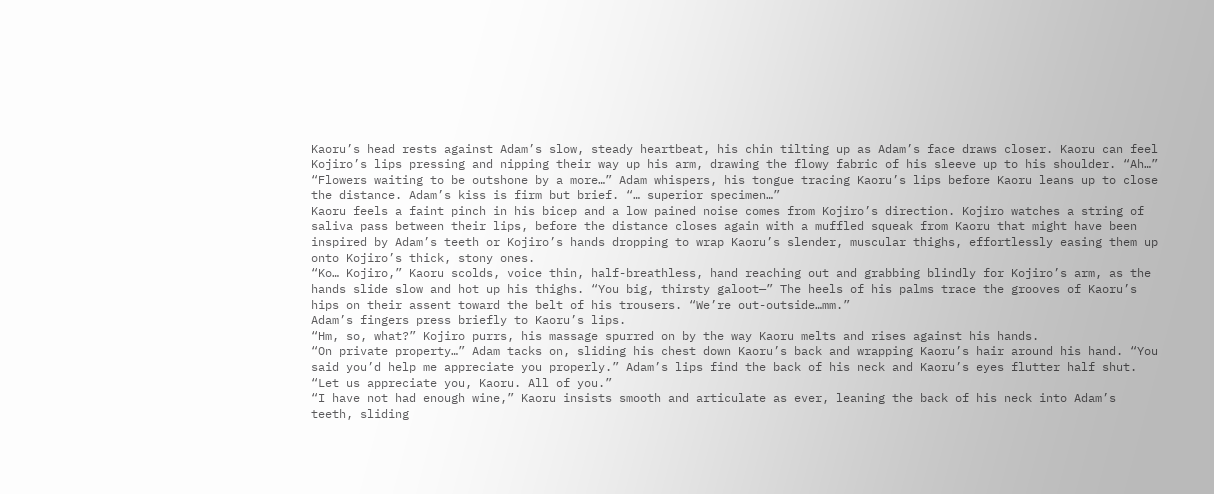Kaoru’s head rests against Adam’s slow, steady heartbeat, his chin tilting up as Adam’s face draws closer. Kaoru can feel Kojiro’s lips pressing and nipping their way up his arm, drawing the flowy fabric of his sleeve up to his shoulder. “Ah…”
“Flowers waiting to be outshone by a more…” Adam whispers, his tongue tracing Kaoru’s lips before Kaoru leans up to close the distance. Adam’s kiss is firm but brief. “… superior specimen…”
Kaoru feels a faint pinch in his bicep and a low pained noise comes from Kojiro’s direction. Kojiro watches a string of saliva pass between their lips, before the distance closes again with a muffled squeak from Kaoru that might have been inspired by Adam’s teeth or Kojiro’s hands dropping to wrap Kaoru’s slender, muscular thighs, effortlessly easing them up onto Kojiro’s thick, stony ones.
“Ko… Kojiro,” Kaoru scolds, voice thin, half-breathless, hand reaching out and grabbing blindly for Kojiro’s arm, as the hands slide slow and hot up his thighs. “You big, thirsty galoot—” The heels of his palms trace the grooves of Kaoru’s hips on their assent toward the belt of his trousers. “We’re out-outside…mm.”
Adam’s fingers press briefly to Kaoru’s lips.
“Hm, so, what?” Kojiro purrs, his massage spurred on by the way Kaoru melts and rises against his hands.
“On private property…” Adam tacks on, sliding his chest down Kaoru’s back and wrapping Kaoru’s hair around his hand. “You said you’d help me appreciate you properly.” Adam’s lips find the back of his neck and Kaoru’s eyes flutter half shut. “Let us appreciate you, Kaoru. All of you.”
“I have not had enough wine,” Kaoru insists smooth and articulate as ever, leaning the back of his neck into Adam’s teeth, sliding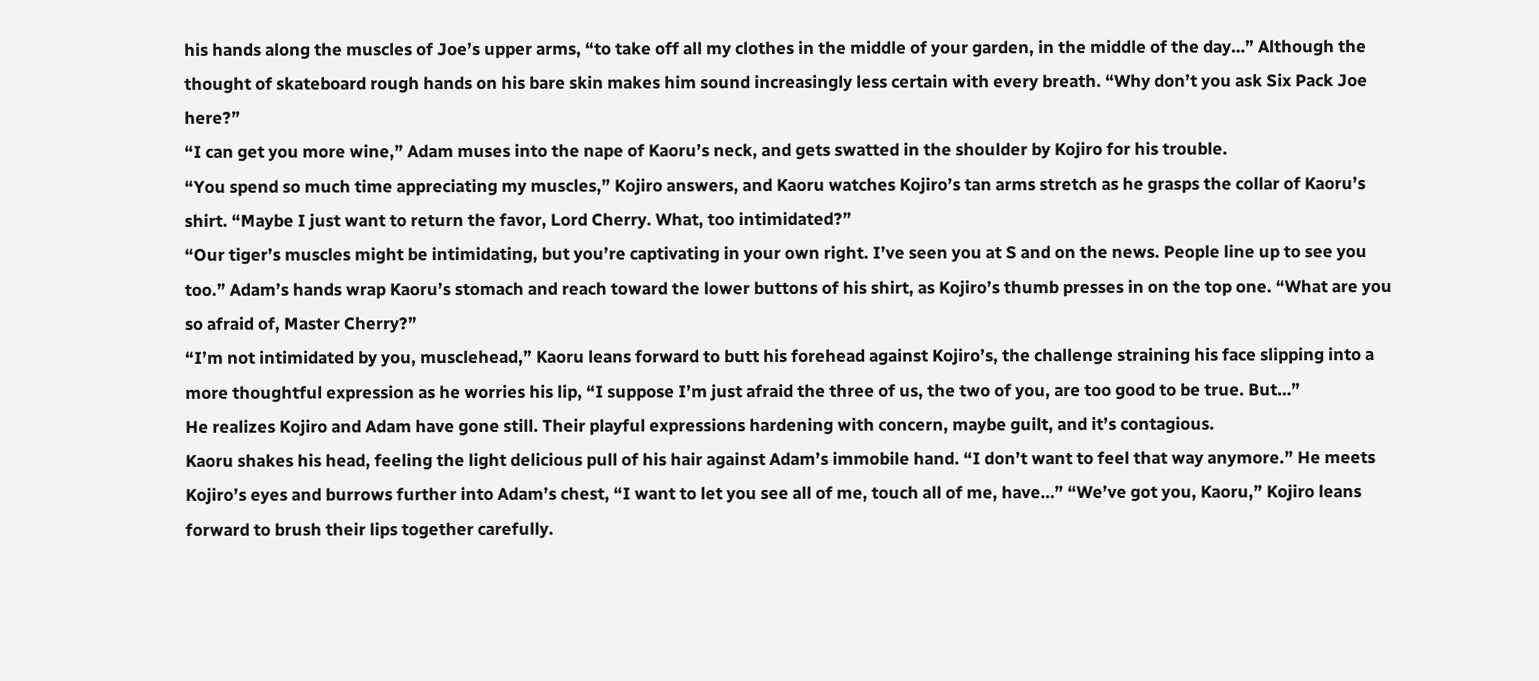his hands along the muscles of Joe’s upper arms, “to take off all my clothes in the middle of your garden, in the middle of the day…” Although the thought of skateboard rough hands on his bare skin makes him sound increasingly less certain with every breath. “Why don’t you ask Six Pack Joe here?”
“I can get you more wine,” Adam muses into the nape of Kaoru’s neck, and gets swatted in the shoulder by Kojiro for his trouble.
“You spend so much time appreciating my muscles,” Kojiro answers, and Kaoru watches Kojiro’s tan arms stretch as he grasps the collar of Kaoru’s shirt. “Maybe I just want to return the favor, Lord Cherry. What, too intimidated?”
“Our tiger’s muscles might be intimidating, but you’re captivating in your own right. I’ve seen you at S and on the news. People line up to see you too.” Adam’s hands wrap Kaoru’s stomach and reach toward the lower buttons of his shirt, as Kojiro’s thumb presses in on the top one. “What are you so afraid of, Master Cherry?”
“I’m not intimidated by you, musclehead,” Kaoru leans forward to butt his forehead against Kojiro’s, the challenge straining his face slipping into a more thoughtful expression as he worries his lip, “I suppose I’m just afraid the three of us, the two of you, are too good to be true. But…”
He realizes Kojiro and Adam have gone still. Their playful expressions hardening with concern, maybe guilt, and it’s contagious.
Kaoru shakes his head, feeling the light delicious pull of his hair against Adam’s immobile hand. “I don’t want to feel that way anymore.” He meets Kojiro’s eyes and burrows further into Adam’s chest, “I want to let you see all of me, touch all of me, have…” “We’ve got you, Kaoru,” Kojiro leans forward to brush their lips together carefully.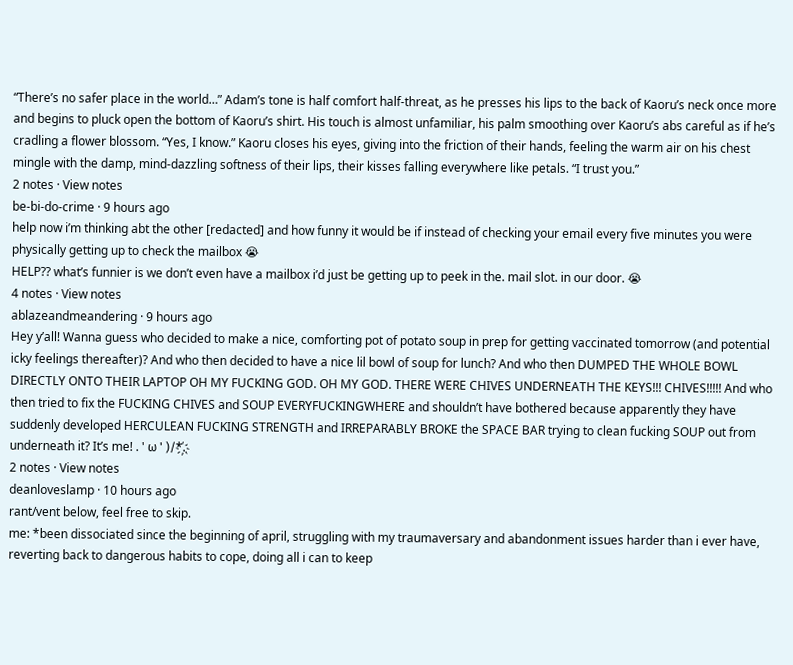“There’s no safer place in the world…” Adam’s tone is half comfort half-threat, as he presses his lips to the back of Kaoru’s neck once more and begins to pluck open the bottom of Kaoru’s shirt. His touch is almost unfamiliar, his palm smoothing over Kaoru’s abs careful as if he’s cradling a flower blossom. “Yes, I know.” Kaoru closes his eyes, giving into the friction of their hands, feeling the warm air on his chest mingle with the damp, mind-dazzling softness of their lips, their kisses falling everywhere like petals. “I trust you.”
2 notes · View notes
be-bi-do-crime · 9 hours ago
help now i’m thinking abt the other [redacted] and how funny it would be if instead of checking your email every five minutes you were physically getting up to check the mailbox 😭
HELP?? what’s funnier is we don’t even have a mailbox i’d just be getting up to peek in the. mail slot. in our door. 😭
4 notes · View notes
ablazeandmeandering · 9 hours ago
Hey y’all! Wanna guess who decided to make a nice, comforting pot of potato soup in prep for getting vaccinated tomorrow (and potential icky feelings thereafter)? And who then decided to have a nice lil bowl of soup for lunch? And who then DUMPED THE WHOLE BOWL DIRECTLY ONTO THEIR LAPTOP OH MY FUCKING GOD. OH MY GOD. THERE WERE CHIVES UNDERNEATH THE KEYS!!! CHIVES!!!!! And who then tried to fix the FUCKING CHIVES and SOUP EVERYFUCKINGWHERE and shouldn’t have bothered because apparently they have suddenly developed HERCULEAN FUCKING STRENGTH and IRREPARABLY BROKE the SPACE BAR trying to clean fucking SOUP out from underneath it? It’s me! . ' ω ' )/*҉.
2 notes · View notes
deanloveslamp · 10 hours ago
rant/vent below, feel free to skip.
me: *been dissociated since the beginning of april, struggling with my traumaversary and abandonment issues harder than i ever have, reverting back to dangerous habits to cope, doing all i can to keep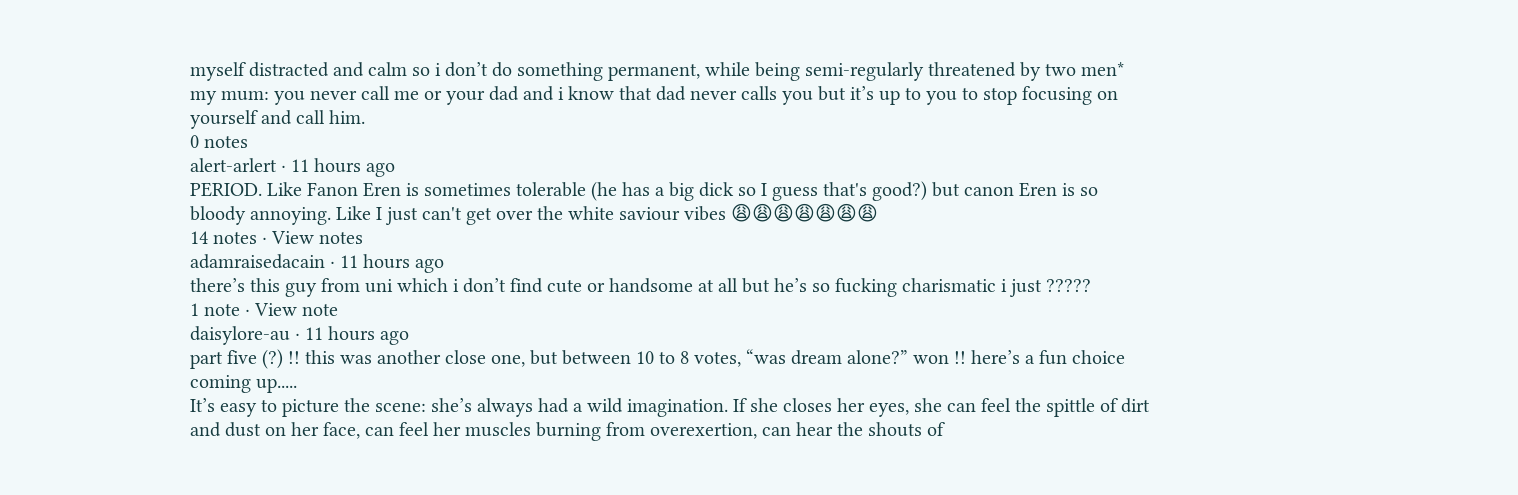myself distracted and calm so i don’t do something permanent, while being semi-regularly threatened by two men*
my mum: you never call me or your dad and i know that dad never calls you but it’s up to you to stop focusing on yourself and call him.
0 notes
alert-arlert · 11 hours ago
PERIOD. Like Fanon Eren is sometimes tolerable (he has a big dick so I guess that's good?) but canon Eren is so bloody annoying. Like I just can't get over the white saviour vibes 😩😩😩😩😩😩😩
14 notes · View notes
adamraisedacain · 11 hours ago
there’s this guy from uni which i don’t find cute or handsome at all but he’s so fucking charismatic i just ?????
1 note · View note
daisylore-au · 11 hours ago
part five (?) !! this was another close one, but between 10 to 8 votes, “was dream alone?” won !! here’s a fun choice coming up.....
It’s easy to picture the scene: she’s always had a wild imagination. If she closes her eyes, she can feel the spittle of dirt and dust on her face, can feel her muscles burning from overexertion, can hear the shouts of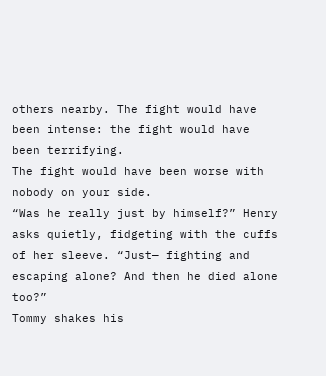others nearby. The fight would have been intense: the fight would have been terrifying.
The fight would have been worse with nobody on your side.
“Was he really just by himself?” Henry asks quietly, fidgeting with the cuffs of her sleeve. “Just— fighting and escaping alone? And then he died alone too?”
Tommy shakes his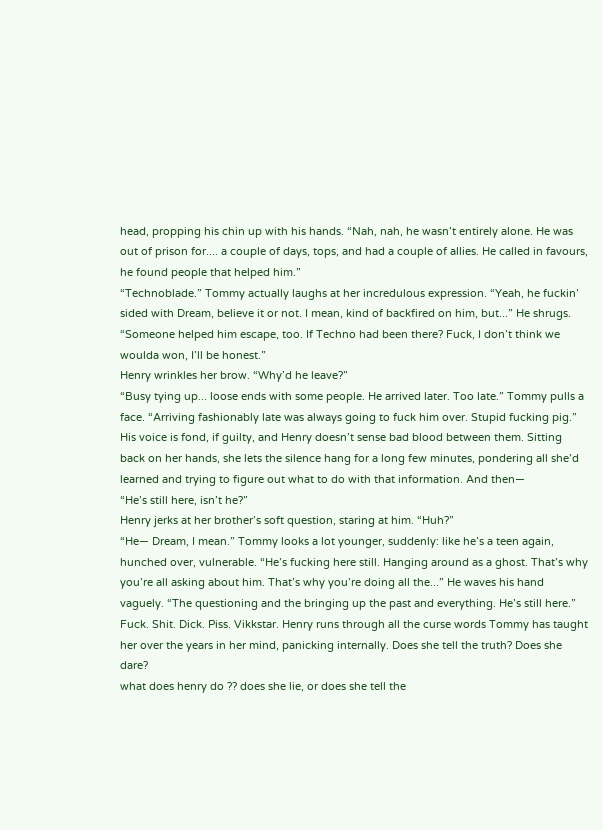head, propping his chin up with his hands. “Nah, nah, he wasn’t entirely alone. He was out of prison for.... a couple of days, tops, and had a couple of allies. He called in favours, he found people that helped him.”
“Technoblade.” Tommy actually laughs at her incredulous expression. “Yeah, he fuckin’ sided with Dream, believe it or not. I mean, kind of backfired on him, but...” He shrugs. “Someone helped him escape, too. If Techno had been there? Fuck, I don’t think we woulda won, I’ll be honest.”
Henry wrinkles her brow. “Why’d he leave?”
“Busy tying up... loose ends with some people. He arrived later. Too late.” Tommy pulls a face. “Arriving fashionably late was always going to fuck him over. Stupid fucking pig.”
His voice is fond, if guilty, and Henry doesn’t sense bad blood between them. Sitting back on her hands, she lets the silence hang for a long few minutes, pondering all she’d learned and trying to figure out what to do with that information. And then—
“He’s still here, isn’t he?”
Henry jerks at her brother’s soft question, staring at him. “Huh?”
“He— Dream, I mean.” Tommy looks a lot younger, suddenly: like he’s a teen again, hunched over, vulnerable. “He’s fucking here still. Hanging around as a ghost. That’s why you’re all asking about him. That’s why you’re doing all the...” He waves his hand vaguely. “The questioning and the bringing up the past and everything. He’s still here.”
Fuck. Shit. Dick. Piss. Vikkstar. Henry runs through all the curse words Tommy has taught her over the years in her mind, panicking internally. Does she tell the truth? Does she dare?
what does henry do ?? does she lie, or does she tell the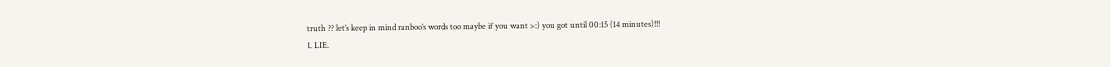truth ?? let’s keep in mind ranboo’s words too maybe if you want >:) you got until 00:15 (14 minutes)!!!
1. LIE.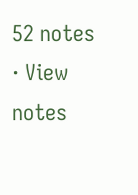52 notes · View notes